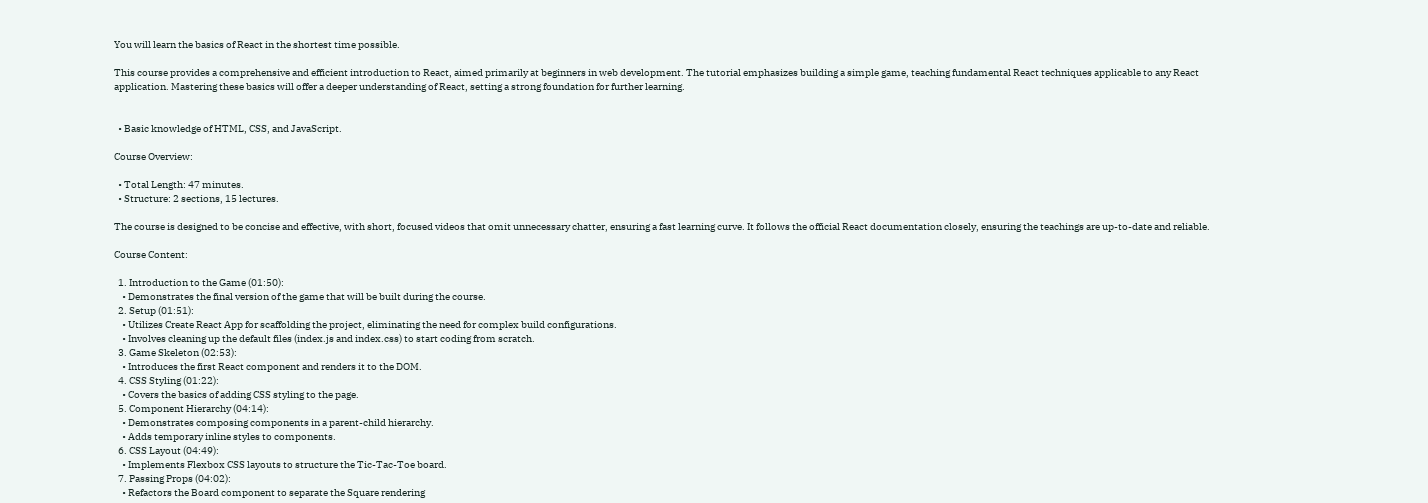You will learn the basics of React in the shortest time possible.

This course provides a comprehensive and efficient introduction to React, aimed primarily at beginners in web development. The tutorial emphasizes building a simple game, teaching fundamental React techniques applicable to any React application. Mastering these basics will offer a deeper understanding of React, setting a strong foundation for further learning.


  • Basic knowledge of HTML, CSS, and JavaScript.

Course Overview:

  • Total Length: 47 minutes.
  • Structure: 2 sections, 15 lectures.

The course is designed to be concise and effective, with short, focused videos that omit unnecessary chatter, ensuring a fast learning curve. It follows the official React documentation closely, ensuring the teachings are up-to-date and reliable.

Course Content:

  1. Introduction to the Game (01:50):
    • Demonstrates the final version of the game that will be built during the course.
  2. Setup (01:51):
    • Utilizes Create React App for scaffolding the project, eliminating the need for complex build configurations.
    • Involves cleaning up the default files (index.js and index.css) to start coding from scratch.
  3. Game Skeleton (02:53):
    • Introduces the first React component and renders it to the DOM.
  4. CSS Styling (01:22):
    • Covers the basics of adding CSS styling to the page.
  5. Component Hierarchy (04:14):
    • Demonstrates composing components in a parent-child hierarchy.
    • Adds temporary inline styles to components.
  6. CSS Layout (04:49):
    • Implements Flexbox CSS layouts to structure the Tic-Tac-Toe board.
  7. Passing Props (04:02):
    • Refactors the Board component to separate the Square rendering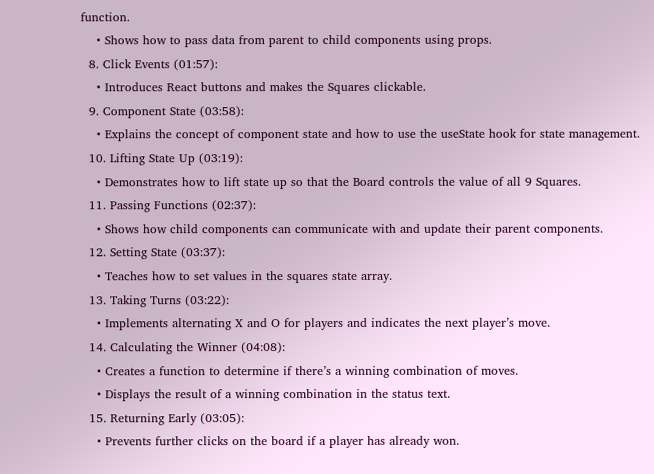function.
    • Shows how to pass data from parent to child components using props.
  8. Click Events (01:57):
    • Introduces React buttons and makes the Squares clickable.
  9. Component State (03:58):
    • Explains the concept of component state and how to use the useState hook for state management.
  10. Lifting State Up (03:19):
    • Demonstrates how to lift state up so that the Board controls the value of all 9 Squares.
  11. Passing Functions (02:37):
    • Shows how child components can communicate with and update their parent components.
  12. Setting State (03:37):
    • Teaches how to set values in the squares state array.
  13. Taking Turns (03:22):
    • Implements alternating X and O for players and indicates the next player’s move.
  14. Calculating the Winner (04:08):
    • Creates a function to determine if there’s a winning combination of moves.
    • Displays the result of a winning combination in the status text.
  15. Returning Early (03:05):
    • Prevents further clicks on the board if a player has already won.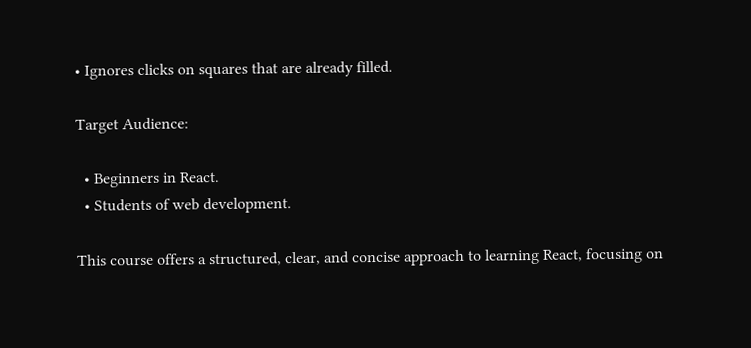• Ignores clicks on squares that are already filled.

Target Audience:

  • Beginners in React.
  • Students of web development.

This course offers a structured, clear, and concise approach to learning React, focusing on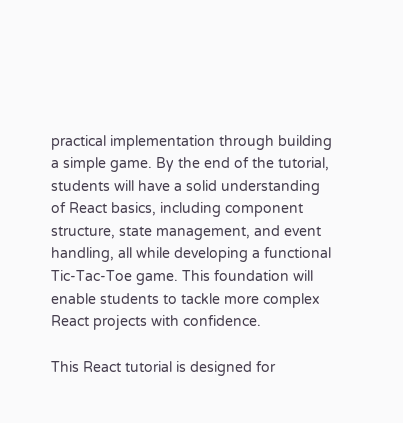practical implementation through building a simple game. By the end of the tutorial, students will have a solid understanding of React basics, including component structure, state management, and event handling, all while developing a functional Tic-Tac-Toe game. This foundation will enable students to tackle more complex React projects with confidence.

This React tutorial is designed for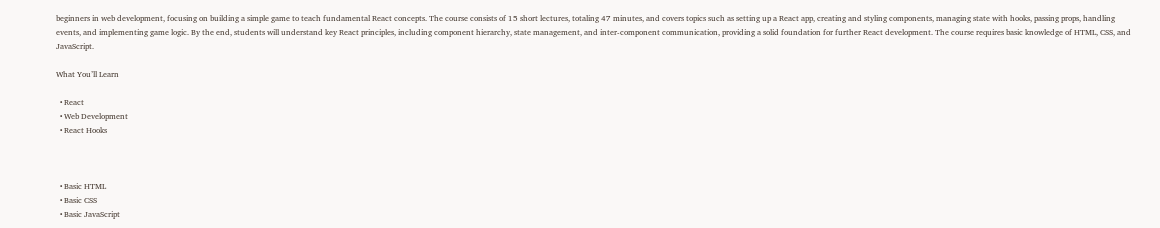beginners in web development, focusing on building a simple game to teach fundamental React concepts. The course consists of 15 short lectures, totaling 47 minutes, and covers topics such as setting up a React app, creating and styling components, managing state with hooks, passing props, handling events, and implementing game logic. By the end, students will understand key React principles, including component hierarchy, state management, and inter-component communication, providing a solid foundation for further React development. The course requires basic knowledge of HTML, CSS, and JavaScript.

What You’ll Learn

  • React
  • Web Development
  • React Hooks



  • Basic HTML
  • Basic CSS
  • Basic JavaScript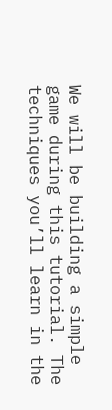We will be building a simple game during this tutorial. The techniques you’ll learn in the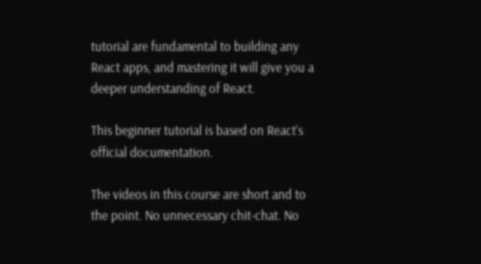tutorial are fundamental to building any React apps, and mastering it will give you a deeper understanding of React.

This beginner tutorial is based on React’s official documentation.

The videos in this course are short and to the point. No unnecessary chit-chat. No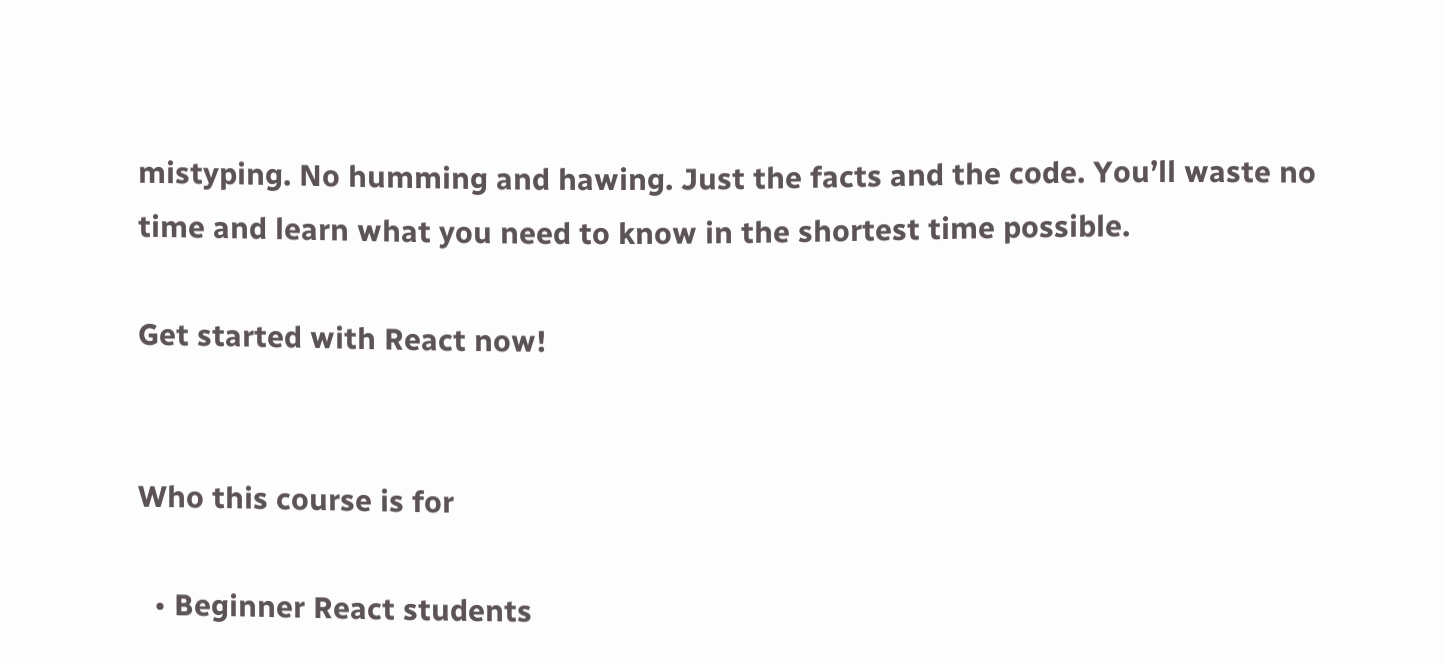mistyping. No humming and hawing. Just the facts and the code. You’ll waste no time and learn what you need to know in the shortest time possible.

Get started with React now!


Who this course is for

  • Beginner React students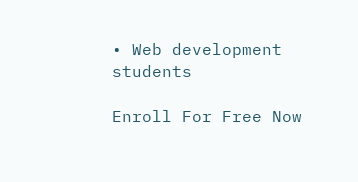• Web development students

Enroll For Free Now